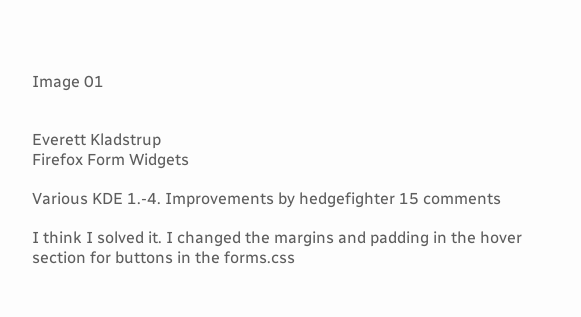Image 01


Everett Kladstrup
Firefox Form Widgets

Various KDE 1.-4. Improvements by hedgefighter 15 comments

I think I solved it. I changed the margins and padding in the hover section for buttons in the forms.css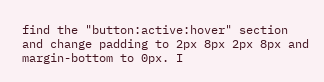find the "button:active:hover" section and change padding to 2px 8px 2px 8px and margin-bottom to 0px. I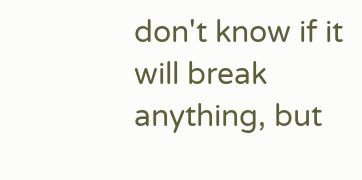don't know if it will break anything, but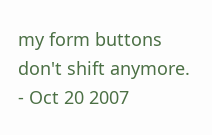my form buttons don't shift anymore. - Oct 20 2007